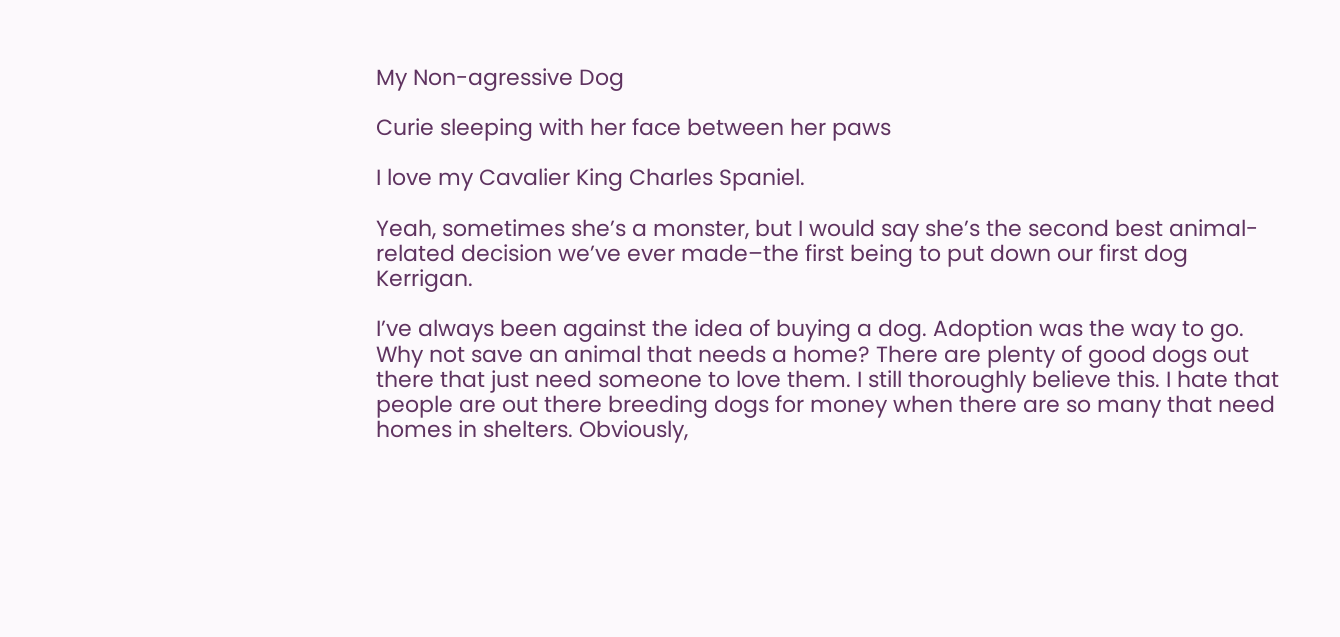My Non-agressive Dog

Curie sleeping with her face between her paws

I love my Cavalier King Charles Spaniel.

Yeah, sometimes she’s a monster, but I would say she’s the second best animal-related decision we’ve ever made–the first being to put down our first dog Kerrigan.

I’ve always been against the idea of buying a dog. Adoption was the way to go. Why not save an animal that needs a home? There are plenty of good dogs out there that just need someone to love them. I still thoroughly believe this. I hate that people are out there breeding dogs for money when there are so many that need homes in shelters. Obviously,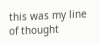this was my line of thought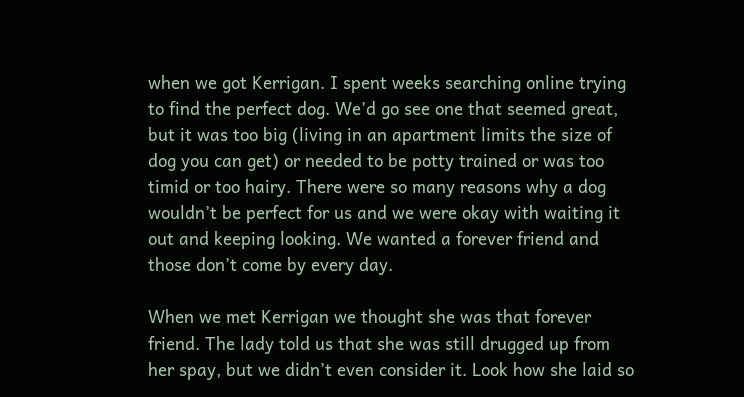when we got Kerrigan. I spent weeks searching online trying to find the perfect dog. We’d go see one that seemed great, but it was too big (living in an apartment limits the size of dog you can get) or needed to be potty trained or was too timid or too hairy. There were so many reasons why a dog wouldn’t be perfect for us and we were okay with waiting it out and keeping looking. We wanted a forever friend and those don’t come by every day.

When we met Kerrigan we thought she was that forever friend. The lady told us that she was still drugged up from her spay, but we didn’t even consider it. Look how she laid so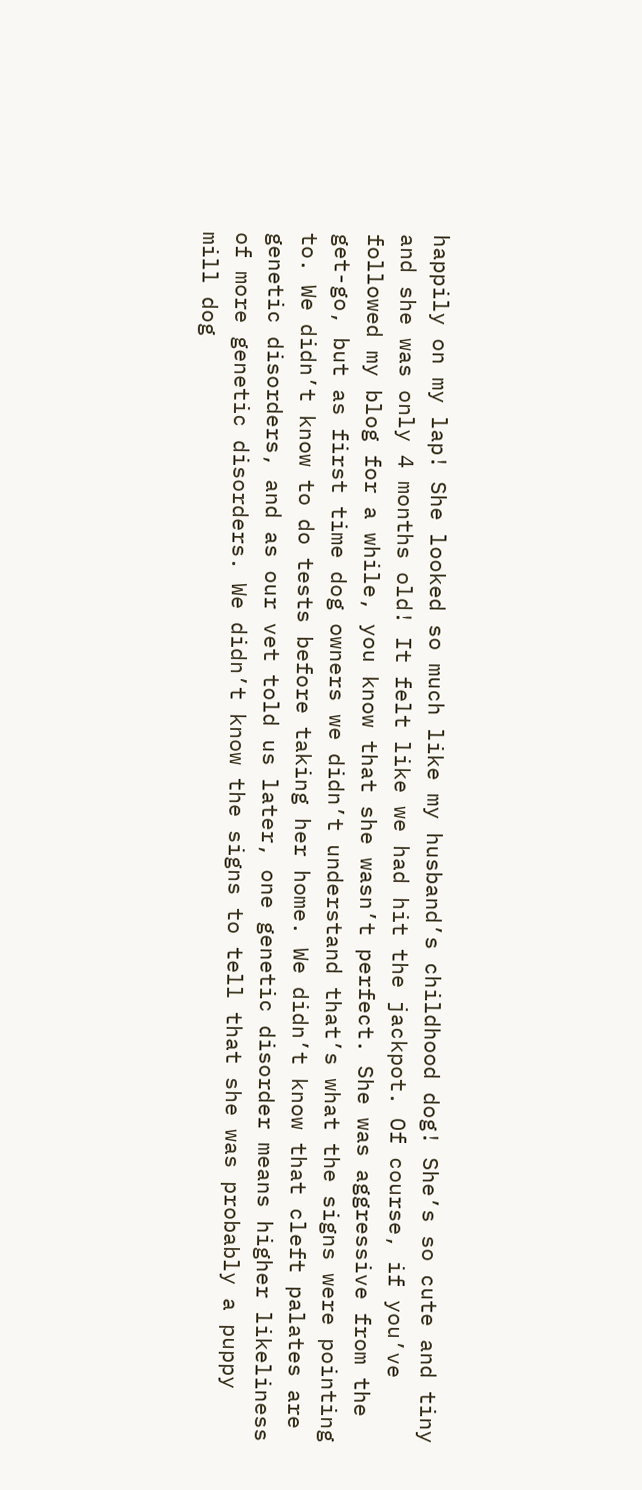happily on my lap! She looked so much like my husband’s childhood dog! She’s so cute and tiny and she was only 4 months old! It felt like we had hit the jackpot. Of course, if you’ve followed my blog for a while, you know that she wasn’t perfect. She was aggressive from the get-go, but as first time dog owners we didn’t understand that’s what the signs were pointing to. We didn’t know to do tests before taking her home. We didn’t know that cleft palates are genetic disorders, and as our vet told us later, one genetic disorder means higher likeliness of more genetic disorders. We didn’t know the signs to tell that she was probably a puppy mill dog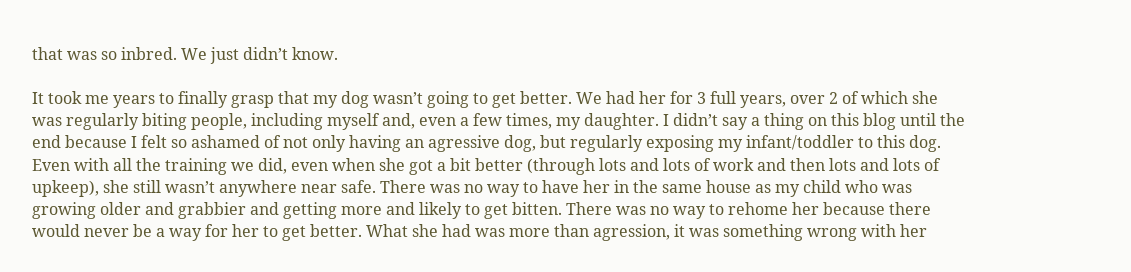that was so inbred. We just didn’t know.

It took me years to finally grasp that my dog wasn’t going to get better. We had her for 3 full years, over 2 of which she was regularly biting people, including myself and, even a few times, my daughter. I didn’t say a thing on this blog until the end because I felt so ashamed of not only having an agressive dog, but regularly exposing my infant/toddler to this dog. Even with all the training we did, even when she got a bit better (through lots and lots of work and then lots and lots of upkeep), she still wasn’t anywhere near safe. There was no way to have her in the same house as my child who was growing older and grabbier and getting more and likely to get bitten. There was no way to rehome her because there would never be a way for her to get better. What she had was more than agression, it was something wrong with her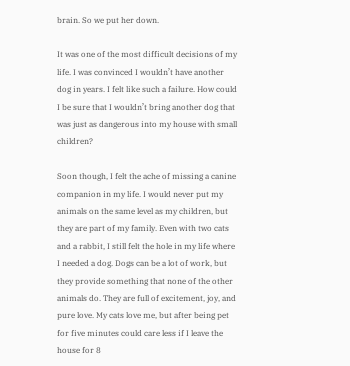brain. So we put her down.

It was one of the most difficult decisions of my life. I was convinced I wouldn’t have another dog in years. I felt like such a failure. How could I be sure that I wouldn’t bring another dog that was just as dangerous into my house with small children?

Soon though, I felt the ache of missing a canine companion in my life. I would never put my animals on the same level as my children, but they are part of my family. Even with two cats and a rabbit, I still felt the hole in my life where I needed a dog. Dogs can be a lot of work, but they provide something that none of the other animals do. They are full of excitement, joy, and pure love. My cats love me, but after being pet for five minutes could care less if I leave the house for 8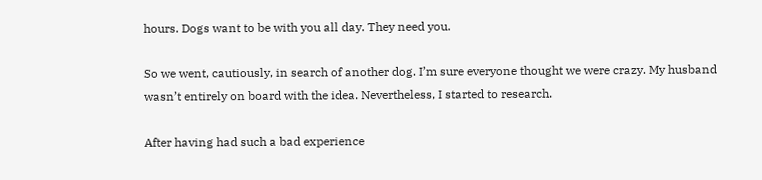hours. Dogs want to be with you all day. They need you.

So we went, cautiously, in search of another dog. I’m sure everyone thought we were crazy. My husband wasn’t entirely on board with the idea. Nevertheless, I started to research.

After having had such a bad experience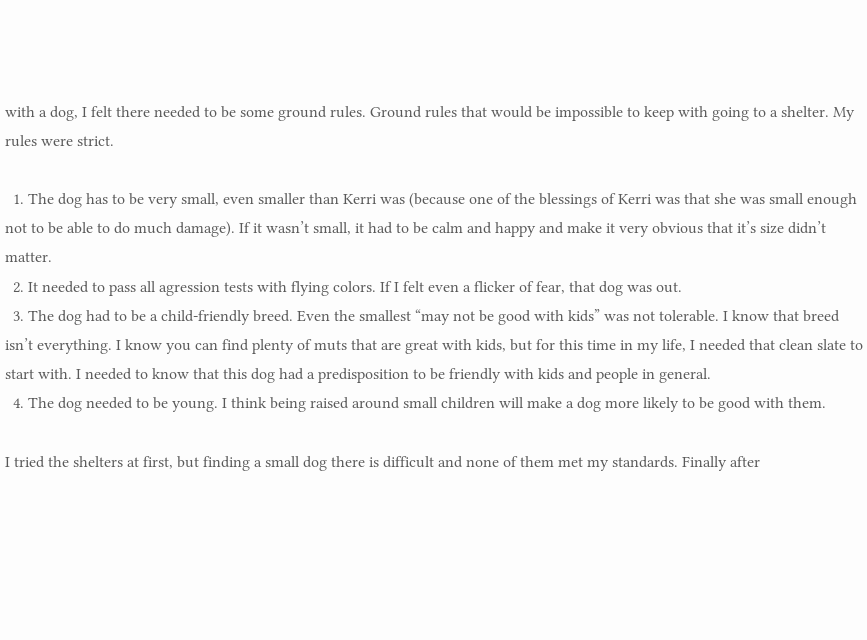with a dog, I felt there needed to be some ground rules. Ground rules that would be impossible to keep with going to a shelter. My rules were strict.

  1. The dog has to be very small, even smaller than Kerri was (because one of the blessings of Kerri was that she was small enough not to be able to do much damage). If it wasn’t small, it had to be calm and happy and make it very obvious that it’s size didn’t matter.
  2. It needed to pass all agression tests with flying colors. If I felt even a flicker of fear, that dog was out.
  3. The dog had to be a child-friendly breed. Even the smallest “may not be good with kids” was not tolerable. I know that breed isn’t everything. I know you can find plenty of muts that are great with kids, but for this time in my life, I needed that clean slate to start with. I needed to know that this dog had a predisposition to be friendly with kids and people in general.
  4. The dog needed to be young. I think being raised around small children will make a dog more likely to be good with them.

I tried the shelters at first, but finding a small dog there is difficult and none of them met my standards. Finally after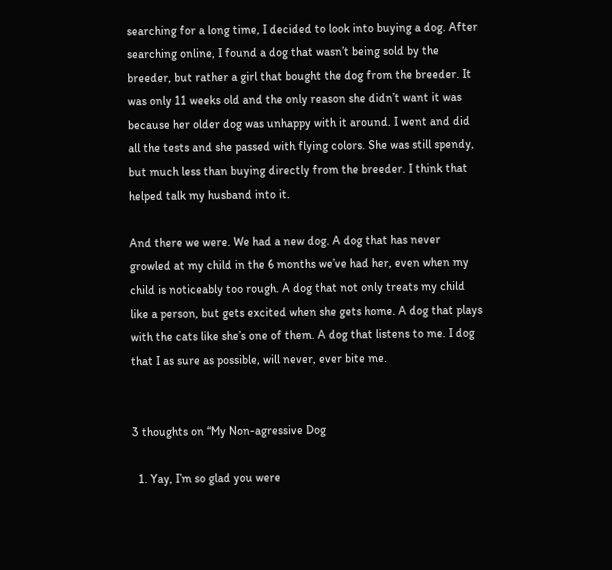searching for a long time, I decided to look into buying a dog. After searching online, I found a dog that wasn’t being sold by the breeder, but rather a girl that bought the dog from the breeder. It was only 11 weeks old and the only reason she didn’t want it was because her older dog was unhappy with it around. I went and did all the tests and she passed with flying colors. She was still spendy, but much less than buying directly from the breeder. I think that helped talk my husband into it.

And there we were. We had a new dog. A dog that has never growled at my child in the 6 months we’ve had her, even when my child is noticeably too rough. A dog that not only treats my child like a person, but gets excited when she gets home. A dog that plays with the cats like she’s one of them. A dog that listens to me. I dog that I as sure as possible, will never, ever bite me.


3 thoughts on “My Non-agressive Dog

  1. Yay, I’m so glad you were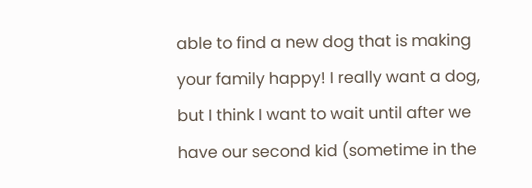able to find a new dog that is making your family happy! I really want a dog, but I think I want to wait until after we have our second kid (sometime in the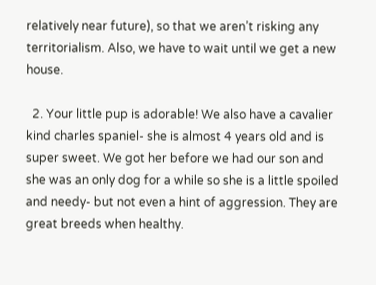relatively near future), so that we aren’t risking any territorialism. Also, we have to wait until we get a new house.

  2. Your little pup is adorable! We also have a cavalier kind charles spaniel- she is almost 4 years old and is super sweet. We got her before we had our son and she was an only dog for a while so she is a little spoiled and needy- but not even a hint of aggression. They are great breeds when healthy.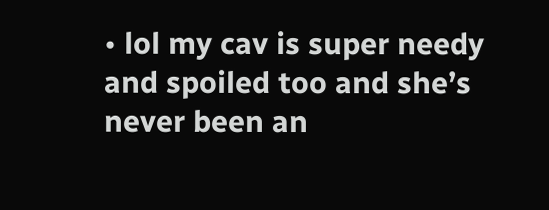• lol my cav is super needy and spoiled too and she’s never been an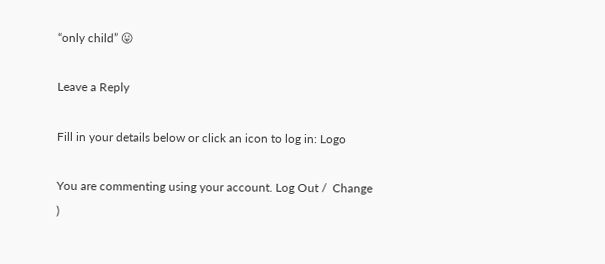“only child” 😛

Leave a Reply

Fill in your details below or click an icon to log in: Logo

You are commenting using your account. Log Out /  Change )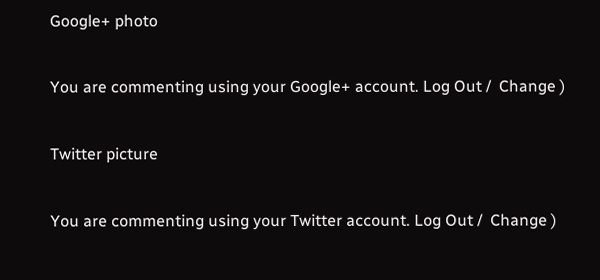Google+ photo

You are commenting using your Google+ account. Log Out /  Change )

Twitter picture

You are commenting using your Twitter account. Log Out /  Change )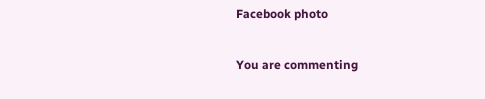Facebook photo

You are commenting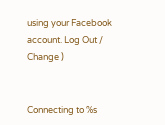using your Facebook account. Log Out /  Change )


Connecting to %s